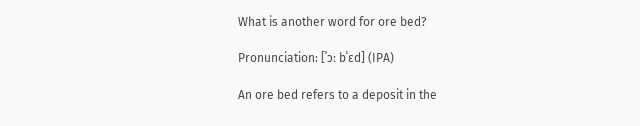What is another word for ore bed?

Pronunciation: [ˈɔː bˈɛd] (IPA)

An ore bed refers to a deposit in the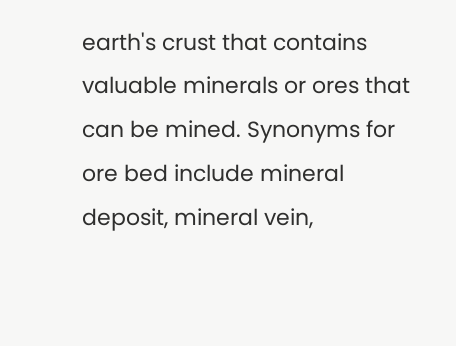earth's crust that contains valuable minerals or ores that can be mined. Synonyms for ore bed include mineral deposit, mineral vein,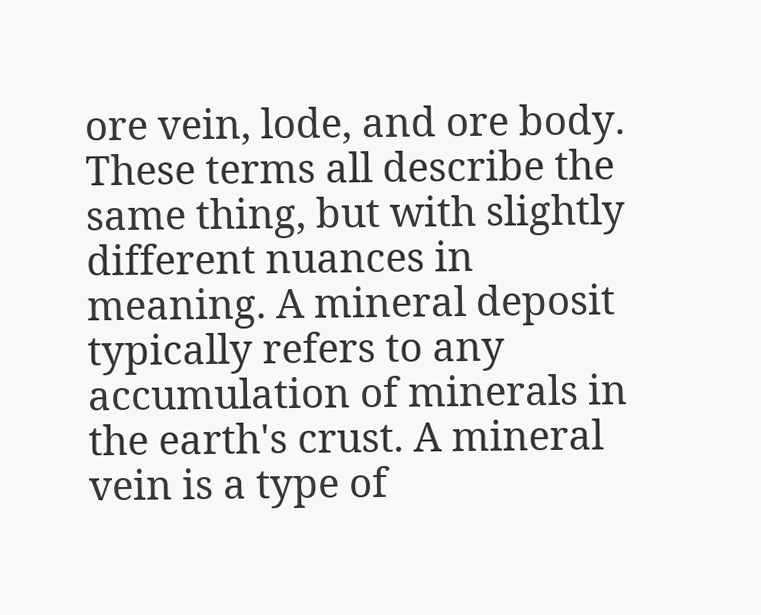ore vein, lode, and ore body. These terms all describe the same thing, but with slightly different nuances in meaning. A mineral deposit typically refers to any accumulation of minerals in the earth's crust. A mineral vein is a type of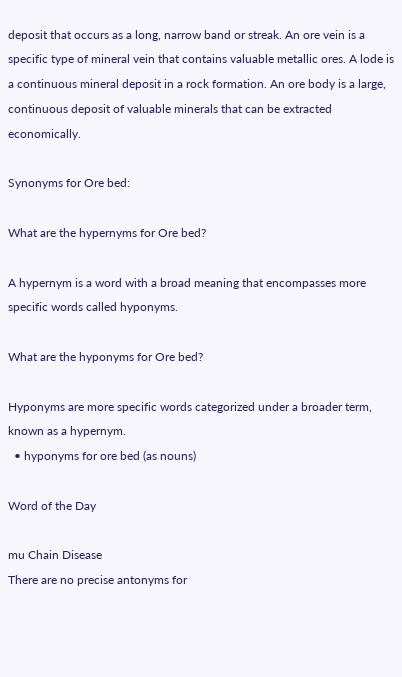deposit that occurs as a long, narrow band or streak. An ore vein is a specific type of mineral vein that contains valuable metallic ores. A lode is a continuous mineral deposit in a rock formation. An ore body is a large, continuous deposit of valuable minerals that can be extracted economically.

Synonyms for Ore bed:

What are the hypernyms for Ore bed?

A hypernym is a word with a broad meaning that encompasses more specific words called hyponyms.

What are the hyponyms for Ore bed?

Hyponyms are more specific words categorized under a broader term, known as a hypernym.
  • hyponyms for ore bed (as nouns)

Word of the Day

mu Chain Disease
There are no precise antonyms for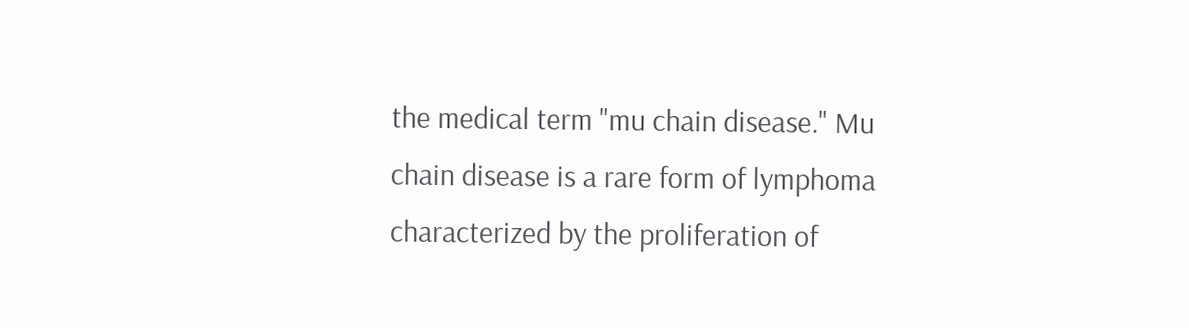the medical term "mu chain disease." Mu chain disease is a rare form of lymphoma characterized by the proliferation of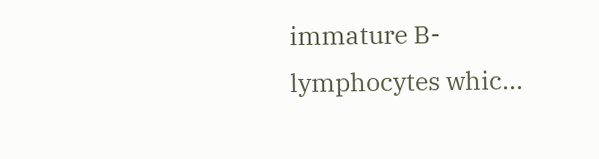immature B-lymphocytes whic...